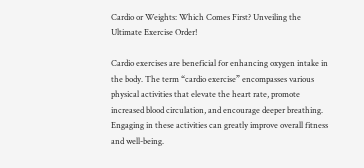Cardio or Weights: Which Comes First? Unveiling the Ultimate Exercise Order!

Cardio exercises are beneficial for enhancing oxygen intake in the body. The term “cardio exercise” encompasses various physical activities that elevate the heart rate, promote increased blood circulation, and encourage deeper breathing. Engaging in these activities can greatly improve overall fitness and well-being.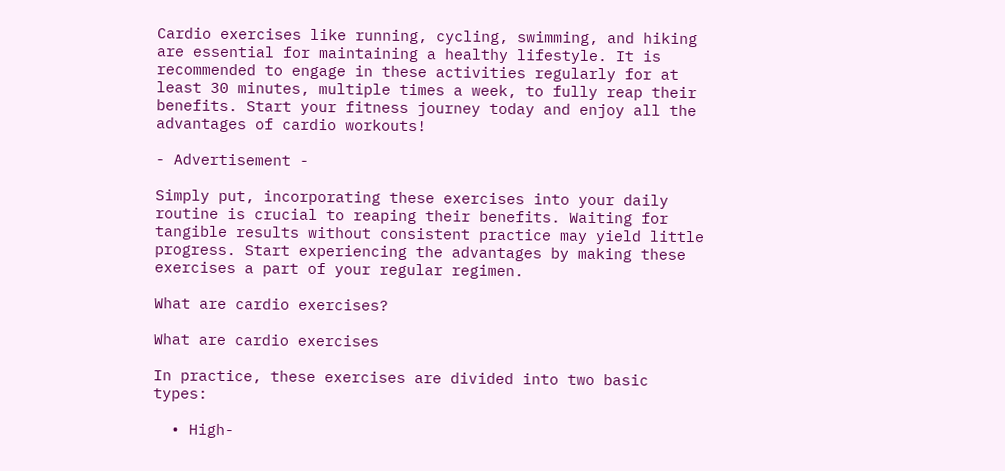Cardio exercises like running, cycling, swimming, and hiking are essential for maintaining a healthy lifestyle. It is recommended to engage in these activities regularly for at least 30 minutes, multiple times a week, to fully reap their benefits. Start your fitness journey today and enjoy all the advantages of cardio workouts!

- Advertisement -

Simply put, incorporating these exercises into your daily routine is crucial to reaping their benefits. Waiting for tangible results without consistent practice may yield little progress. Start experiencing the advantages by making these exercises a part of your regular regimen.

What are cardio exercises?

What are cardio exercises

In practice, these exercises are divided into two basic types:

  • High-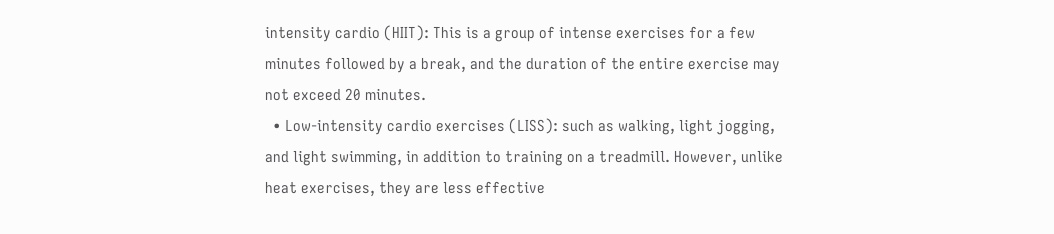intensity cardio (HIIT): This is a group of intense exercises for a few minutes followed by a break, and the duration of the entire exercise may not exceed 20 minutes.
  • Low-intensity cardio exercises (LISS): such as walking, light jogging, and light swimming, in addition to training on a treadmill. However, unlike heat exercises, they are less effective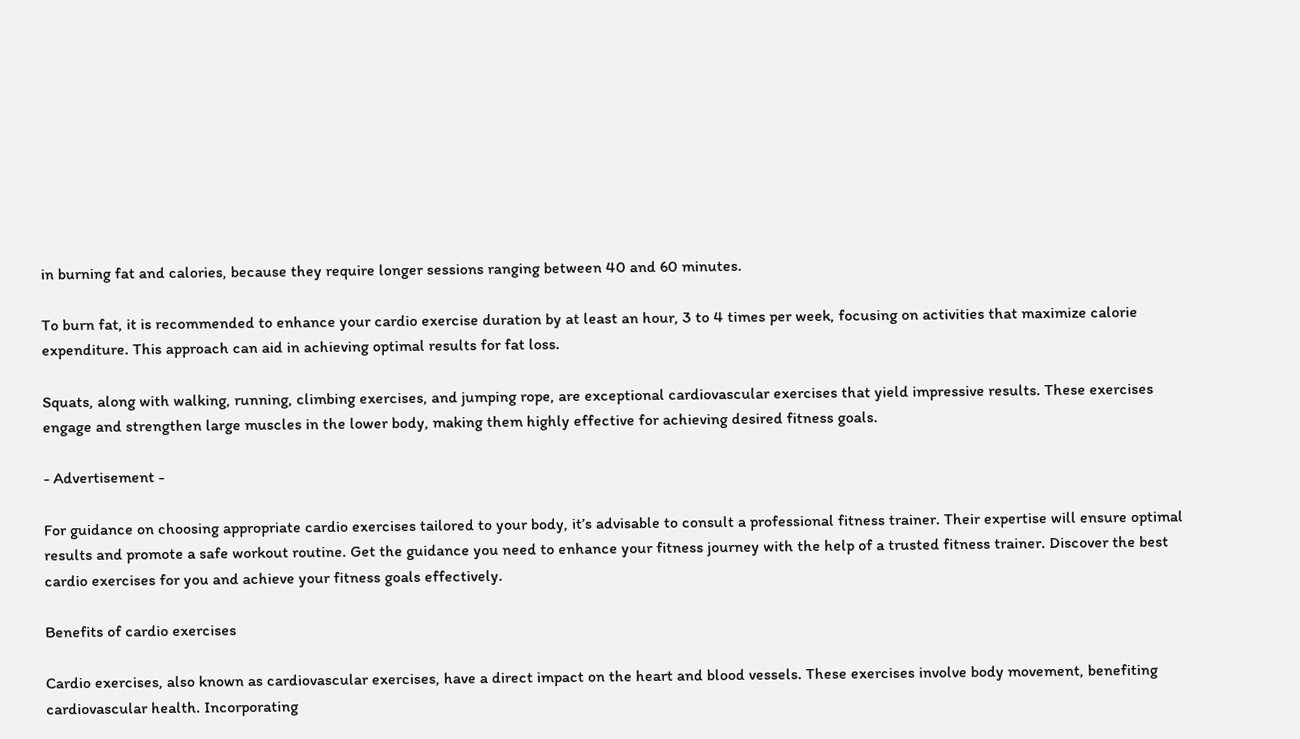in burning fat and calories, because they require longer sessions ranging between 40 and 60 minutes.

To burn fat, it is recommended to enhance your cardio exercise duration by at least an hour, 3 to 4 times per week, focusing on activities that maximize calorie expenditure. This approach can aid in achieving optimal results for fat loss.

Squats, along with walking, running, climbing exercises, and jumping rope, are exceptional cardiovascular exercises that yield impressive results. These exercises engage and strengthen large muscles in the lower body, making them highly effective for achieving desired fitness goals.

- Advertisement -

For guidance on choosing appropriate cardio exercises tailored to your body, it’s advisable to consult a professional fitness trainer. Their expertise will ensure optimal results and promote a safe workout routine. Get the guidance you need to enhance your fitness journey with the help of a trusted fitness trainer. Discover the best cardio exercises for you and achieve your fitness goals effectively.

Benefits of cardio exercises

Cardio exercises, also known as cardiovascular exercises, have a direct impact on the heart and blood vessels. These exercises involve body movement, benefiting cardiovascular health. Incorporating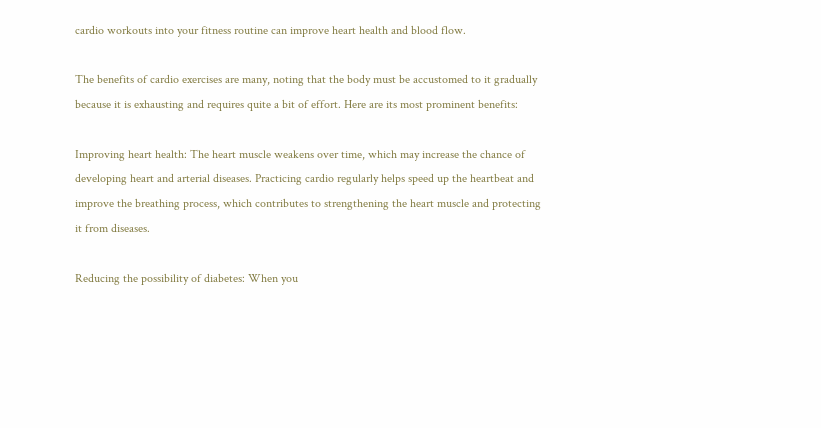cardio workouts into your fitness routine can improve heart health and blood flow.

The benefits of cardio exercises are many, noting that the body must be accustomed to it gradually because it is exhausting and requires quite a bit of effort. Here are its most prominent benefits:

Improving heart health: The heart muscle weakens over time, which may increase the chance of developing heart and arterial diseases. Practicing cardio regularly helps speed up the heartbeat and improve the breathing process, which contributes to strengthening the heart muscle and protecting it from diseases.

Reducing the possibility of diabetes: When you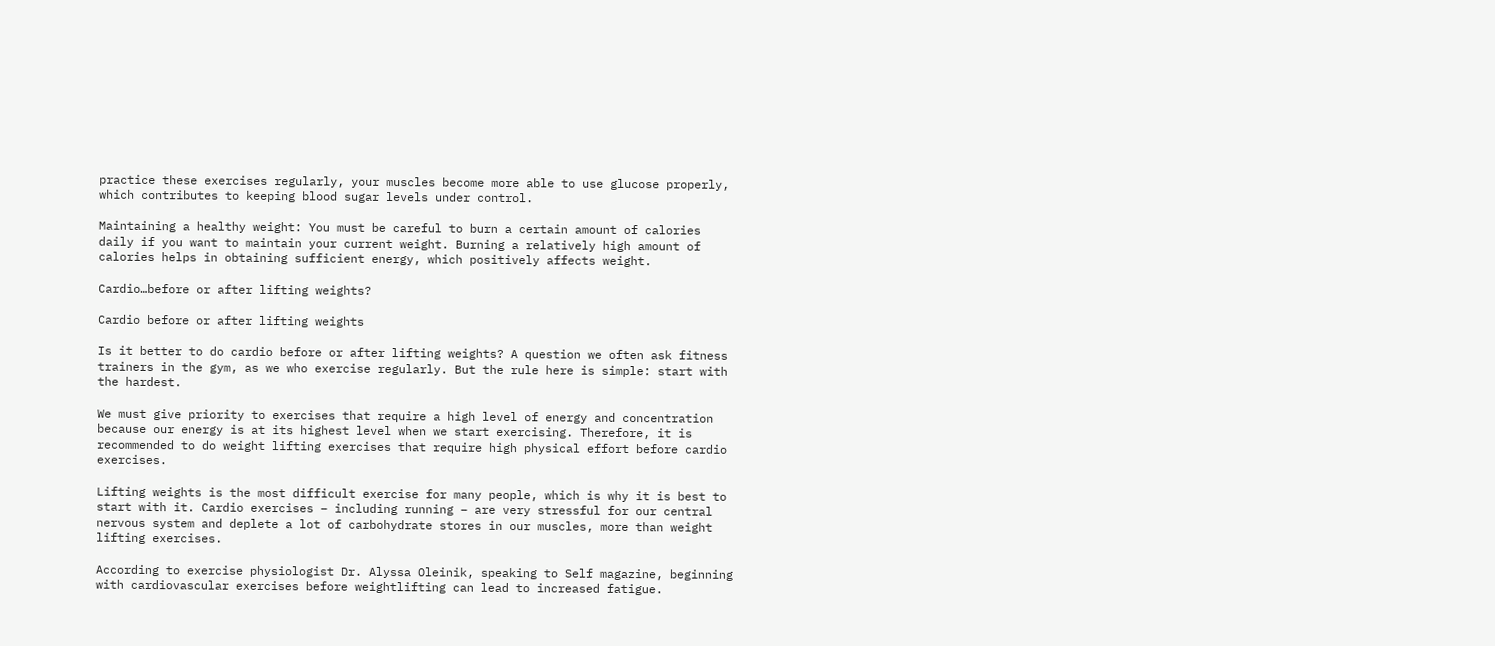practice these exercises regularly, your muscles become more able to use glucose properly, which contributes to keeping blood sugar levels under control.

Maintaining a healthy weight: You must be careful to burn a certain amount of calories daily if you want to maintain your current weight. Burning a relatively high amount of calories helps in obtaining sufficient energy, which positively affects weight.

Cardio…before or after lifting weights?

Cardio before or after lifting weights

Is it better to do cardio before or after lifting weights? A question we often ask fitness trainers in the gym, as we who exercise regularly. But the rule here is simple: start with the hardest.

We must give priority to exercises that require a high level of energy and concentration because our energy is at its highest level when we start exercising. Therefore, it is recommended to do weight lifting exercises that require high physical effort before cardio exercises.

Lifting weights is the most difficult exercise for many people, which is why it is best to start with it. Cardio exercises – including running – are very stressful for our central nervous system and deplete a lot of carbohydrate stores in our muscles, more than weight lifting exercises.

According to exercise physiologist Dr. Alyssa Oleinik, speaking to Self magazine, beginning with cardiovascular exercises before weightlifting can lead to increased fatigue.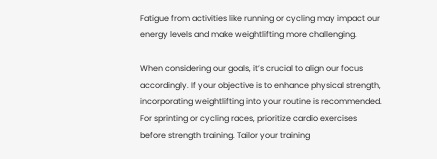Fatigue from activities like running or cycling may impact our energy levels and make weightlifting more challenging.

When considering our goals, it’s crucial to align our focus accordingly. If your objective is to enhance physical strength, incorporating weightlifting into your routine is recommended. For sprinting or cycling races, prioritize cardio exercises before strength training. Tailor your training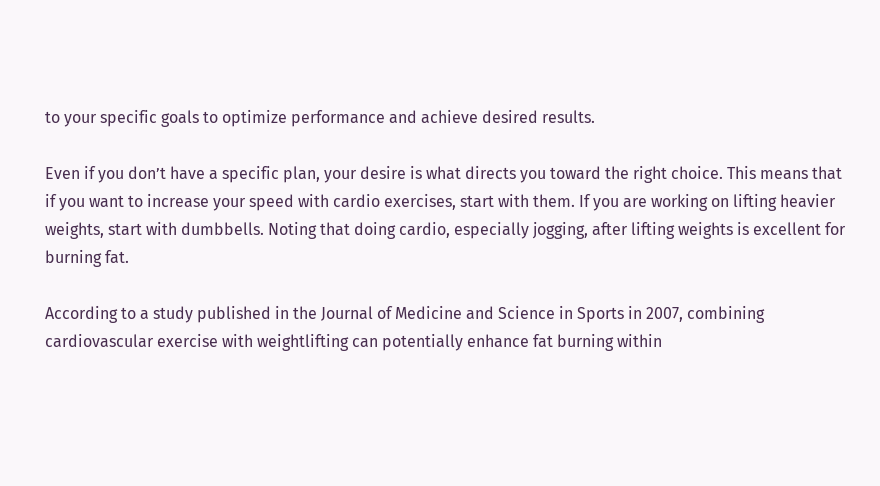to your specific goals to optimize performance and achieve desired results.

Even if you don’t have a specific plan, your desire is what directs you toward the right choice. This means that if you want to increase your speed with cardio exercises, start with them. If you are working on lifting heavier weights, start with dumbbells. Noting that doing cardio, especially jogging, after lifting weights is excellent for burning fat.

According to a study published in the Journal of Medicine and Science in Sports in 2007, combining cardiovascular exercise with weightlifting can potentially enhance fat burning within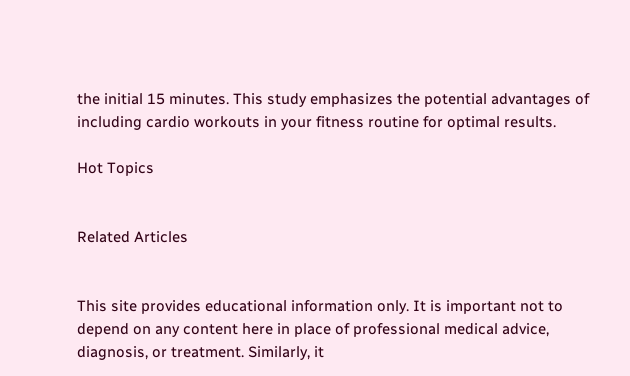the initial 15 minutes. This study emphasizes the potential advantages of including cardio workouts in your fitness routine for optimal results.

Hot Topics


Related Articles


This site provides educational information only. It is important not to depend on any content here in place of professional medical advice, diagnosis, or treatment. Similarly, it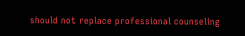should not replace professional counseling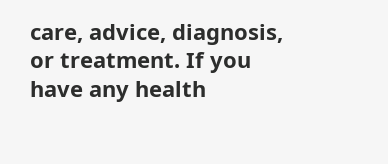care, advice, diagnosis, or treatment. If you have any health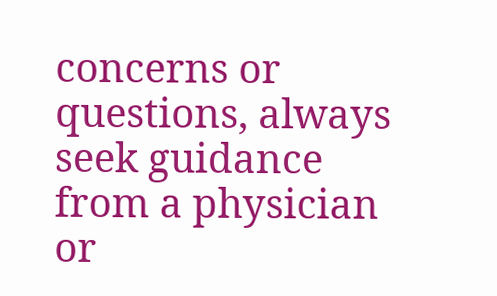concerns or questions, always seek guidance from a physician or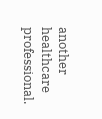another healthcare professional.